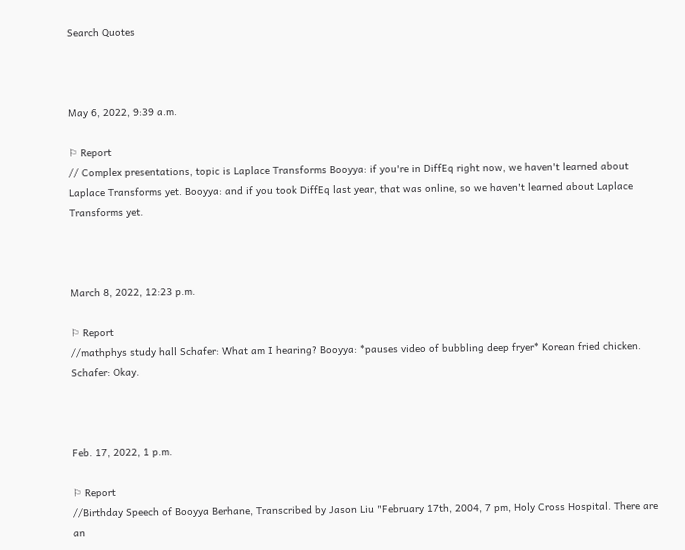Search Quotes



May 6, 2022, 9:39 a.m.

⚐ Report
// Complex presentations, topic is Laplace Transforms Booyya: if you're in DiffEq right now, we haven't learned about Laplace Transforms yet. Booyya: and if you took DiffEq last year, that was online, so we haven't learned about Laplace Transforms yet.



March 8, 2022, 12:23 p.m.

⚐ Report
//mathphys study hall Schafer: What am I hearing? Booyya: *pauses video of bubbling deep fryer* Korean fried chicken. Schafer: Okay.



Feb. 17, 2022, 1 p.m.

⚐ Report
//Birthday Speech of Booyya Berhane, Transcribed by Jason Liu "February 17th, 2004, 7 pm, Holy Cross Hospital. There are an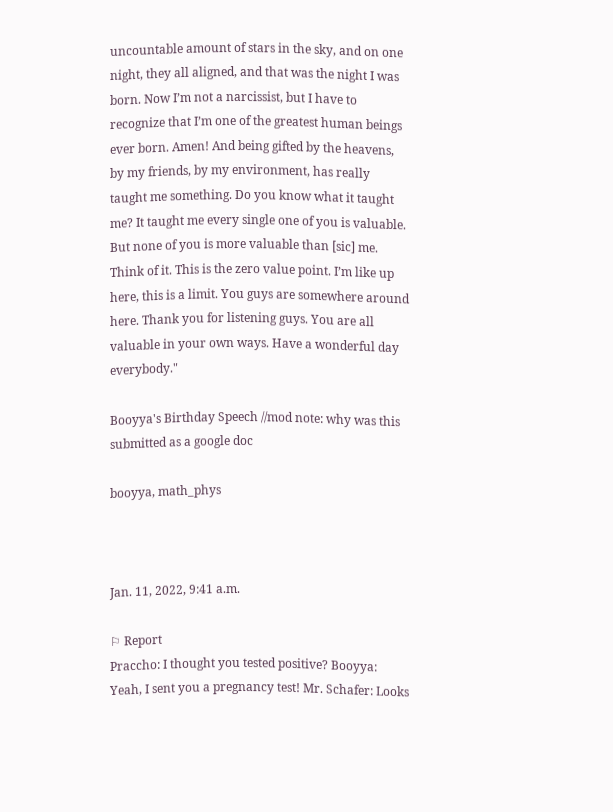uncountable amount of stars in the sky, and on one night, they all aligned, and that was the night I was born. Now I’m not a narcissist, but I have to recognize that I’m one of the greatest human beings ever born. Amen! And being gifted by the heavens, by my friends, by my environment, has really taught me something. Do you know what it taught me? It taught me every single one of you is valuable. But none of you is more valuable than [sic] me. Think of it. This is the zero value point. I’m like up here, this is a limit. You guys are somewhere around here. Thank you for listening guys. You are all valuable in your own ways. Have a wonderful day everybody."

Booyya's Birthday Speech //mod note: why was this submitted as a google doc

booyya, math_phys



Jan. 11, 2022, 9:41 a.m.

⚐ Report
Praccho: I thought you tested positive? Booyya: Yeah, I sent you a pregnancy test! Mr. Schafer: Looks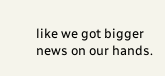like we got bigger news on our hands.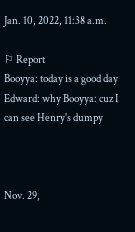Jan. 10, 2022, 11:38 a.m.

⚐ Report
Booyya: today is a good day Edward: why Booyya: cuz I can see Henry's dumpy



Nov. 29,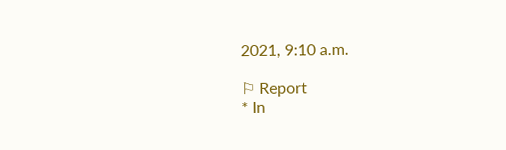2021, 9:10 a.m.

⚐ Report
* In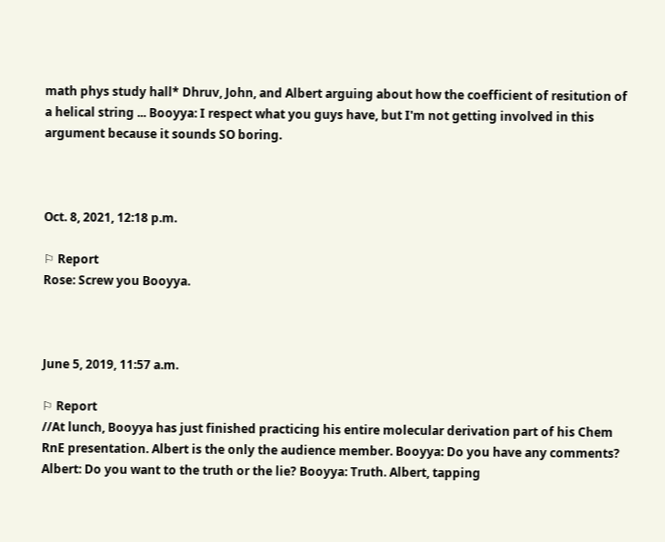math phys study hall* Dhruv, John, and Albert arguing about how the coefficient of resitution of a helical string ... Booyya: I respect what you guys have, but I'm not getting involved in this argument because it sounds SO boring.



Oct. 8, 2021, 12:18 p.m.

⚐ Report
Rose: Screw you Booyya.



June 5, 2019, 11:57 a.m.

⚐ Report
//At lunch, Booyya has just finished practicing his entire molecular derivation part of his Chem RnE presentation. Albert is the only the audience member. Booyya: Do you have any comments? Albert: Do you want to the truth or the lie? Booyya: Truth. Albert, tapping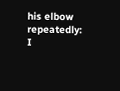his elbow repeatedly: I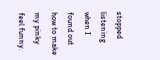stopped listening when I found out how to make my pinky feel funny.